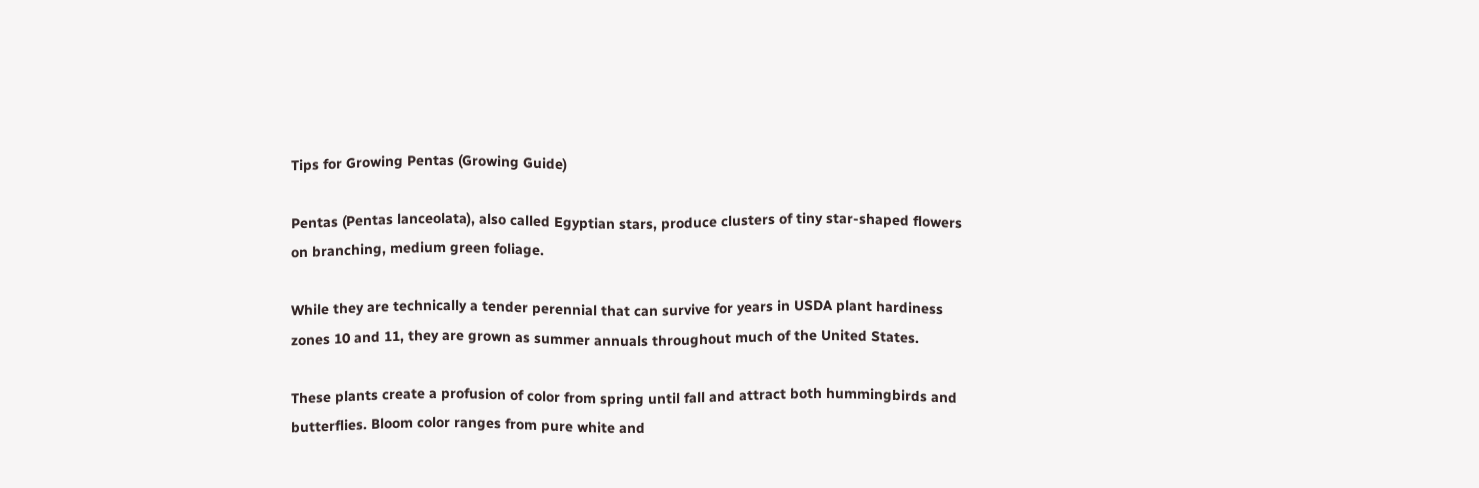Tips for Growing Pentas (Growing Guide)

Pentas (Pentas lanceolata), also called Egyptian stars, produce clusters of tiny star-shaped flowers on branching, medium green foliage.

While they are technically a tender perennial that can survive for years in USDA plant hardiness zones 10 and 11, they are grown as summer annuals throughout much of the United States.

These plants create a profusion of color from spring until fall and attract both hummingbirds and butterflies. Bloom color ranges from pure white and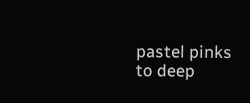pastel pinks to deep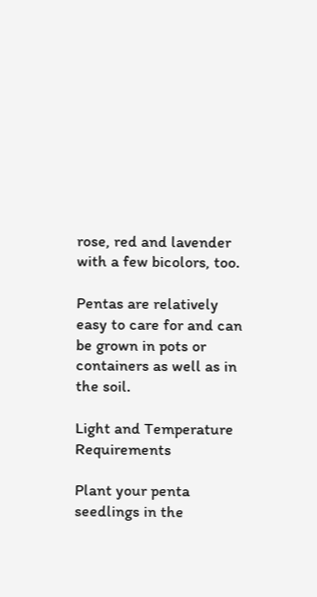rose, red and lavender with a few bicolors, too.

Pentas are relatively easy to care for and can be grown in pots or containers as well as in the soil.

Light and Temperature Requirements

Plant your penta seedlings in the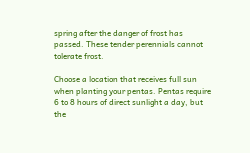spring after the danger of frost has passed. These tender perennials cannot tolerate frost.

Choose a location that receives full sun when planting your pentas. Pentas require 6 to 8 hours of direct sunlight a day, but the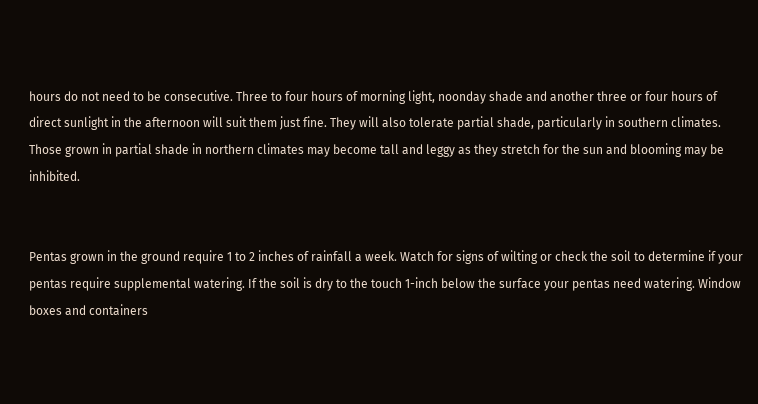hours do not need to be consecutive. Three to four hours of morning light, noonday shade and another three or four hours of direct sunlight in the afternoon will suit them just fine. They will also tolerate partial shade, particularly in southern climates. Those grown in partial shade in northern climates may become tall and leggy as they stretch for the sun and blooming may be inhibited.


Pentas grown in the ground require 1 to 2 inches of rainfall a week. Watch for signs of wilting or check the soil to determine if your pentas require supplemental watering. If the soil is dry to the touch 1-inch below the surface your pentas need watering. Window boxes and containers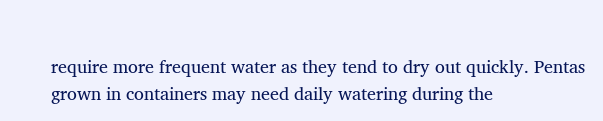require more frequent water as they tend to dry out quickly. Pentas grown in containers may need daily watering during the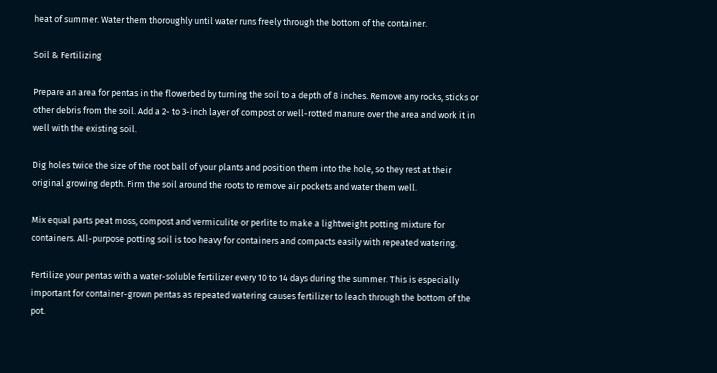heat of summer. Water them thoroughly until water runs freely through the bottom of the container.

Soil & Fertilizing

Prepare an area for pentas in the flowerbed by turning the soil to a depth of 8 inches. Remove any rocks, sticks or other debris from the soil. Add a 2- to 3-inch layer of compost or well-rotted manure over the area and work it in well with the existing soil.

Dig holes twice the size of the root ball of your plants and position them into the hole, so they rest at their original growing depth. Firm the soil around the roots to remove air pockets and water them well.

Mix equal parts peat moss, compost and vermiculite or perlite to make a lightweight potting mixture for containers. All-purpose potting soil is too heavy for containers and compacts easily with repeated watering.

Fertilize your pentas with a water-soluble fertilizer every 10 to 14 days during the summer. This is especially important for container-grown pentas as repeated watering causes fertilizer to leach through the bottom of the pot.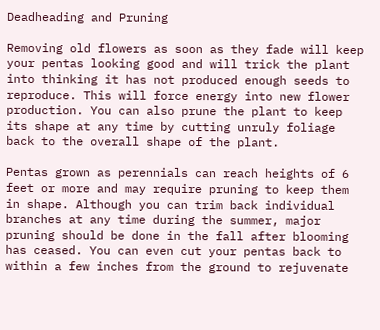Deadheading and Pruning

Removing old flowers as soon as they fade will keep your pentas looking good and will trick the plant into thinking it has not produced enough seeds to reproduce. This will force energy into new flower production. You can also prune the plant to keep its shape at any time by cutting unruly foliage back to the overall shape of the plant.

Pentas grown as perennials can reach heights of 6 feet or more and may require pruning to keep them in shape. Although you can trim back individual branches at any time during the summer, major pruning should be done in the fall after blooming has ceased. You can even cut your pentas back to within a few inches from the ground to rejuvenate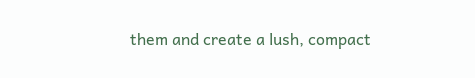them and create a lush, compact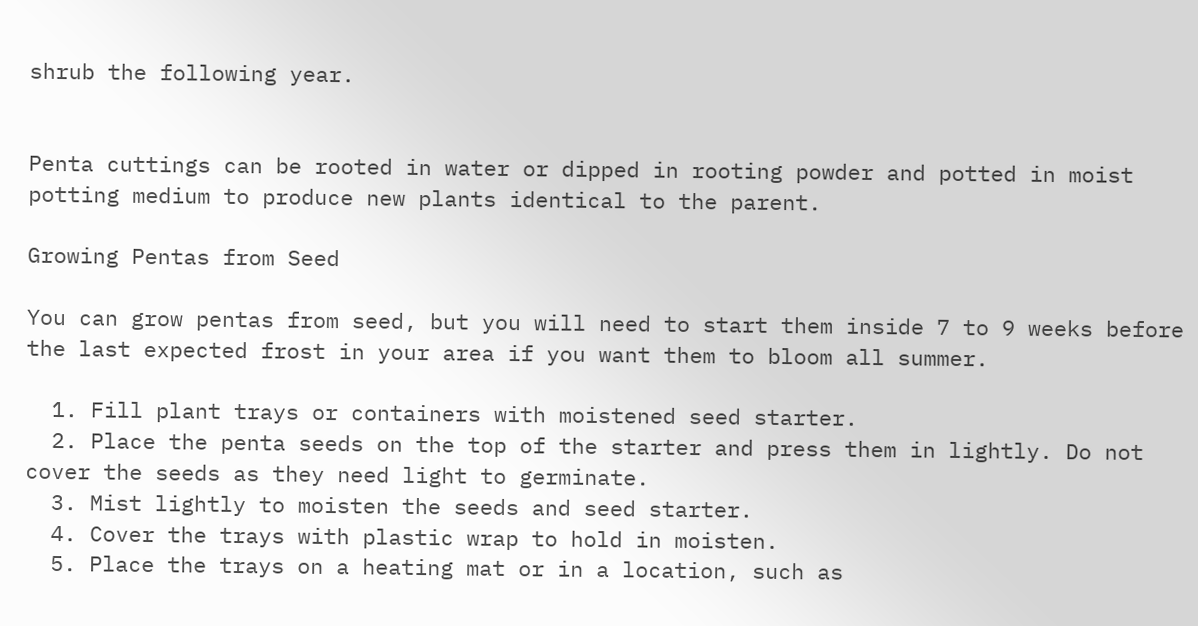shrub the following year.


Penta cuttings can be rooted in water or dipped in rooting powder and potted in moist potting medium to produce new plants identical to the parent.

Growing Pentas from Seed

You can grow pentas from seed, but you will need to start them inside 7 to 9 weeks before the last expected frost in your area if you want them to bloom all summer.

  1. Fill plant trays or containers with moistened seed starter.
  2. Place the penta seeds on the top of the starter and press them in lightly. Do not cover the seeds as they need light to germinate.
  3. Mist lightly to moisten the seeds and seed starter.
  4. Cover the trays with plastic wrap to hold in moisten.
  5. Place the trays on a heating mat or in a location, such as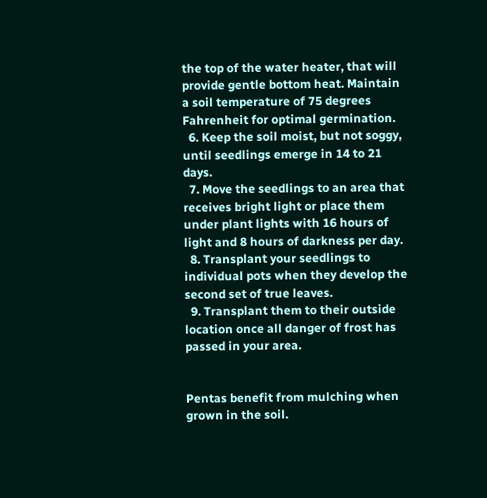the top of the water heater, that will provide gentle bottom heat. Maintain a soil temperature of 75 degrees Fahrenheit for optimal germination.
  6. Keep the soil moist, but not soggy, until seedlings emerge in 14 to 21 days.
  7. Move the seedlings to an area that receives bright light or place them under plant lights with 16 hours of light and 8 hours of darkness per day.
  8. Transplant your seedlings to individual pots when they develop the second set of true leaves.
  9. Transplant them to their outside location once all danger of frost has passed in your area.


Pentas benefit from mulching when grown in the soil.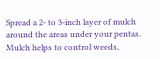Spread a 2- to 3-inch layer of mulch around the areas under your pentas. Mulch helps to control weeds,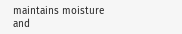maintains moisture and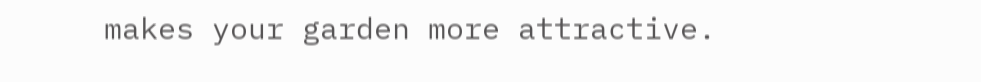makes your garden more attractive.